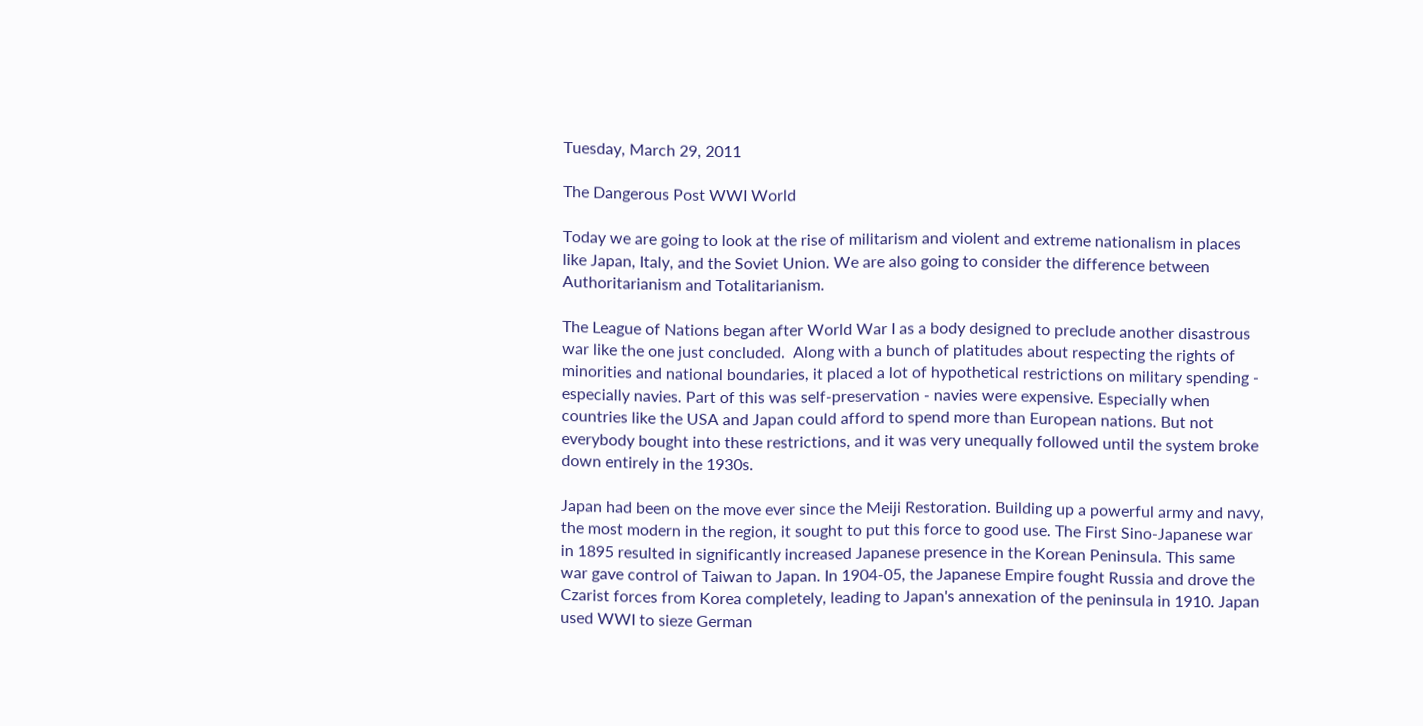Tuesday, March 29, 2011

The Dangerous Post WWI World

Today we are going to look at the rise of militarism and violent and extreme nationalism in places like Japan, Italy, and the Soviet Union. We are also going to consider the difference between Authoritarianism and Totalitarianism.

The League of Nations began after World War I as a body designed to preclude another disastrous war like the one just concluded.  Along with a bunch of platitudes about respecting the rights of minorities and national boundaries, it placed a lot of hypothetical restrictions on military spending - especially navies. Part of this was self-preservation - navies were expensive. Especially when countries like the USA and Japan could afford to spend more than European nations. But not everybody bought into these restrictions, and it was very unequally followed until the system broke down entirely in the 1930s.

Japan had been on the move ever since the Meiji Restoration. Building up a powerful army and navy, the most modern in the region, it sought to put this force to good use. The First Sino-Japanese war in 1895 resulted in significantly increased Japanese presence in the Korean Peninsula. This same war gave control of Taiwan to Japan. In 1904-05, the Japanese Empire fought Russia and drove the Czarist forces from Korea completely, leading to Japan's annexation of the peninsula in 1910. Japan used WWI to sieze German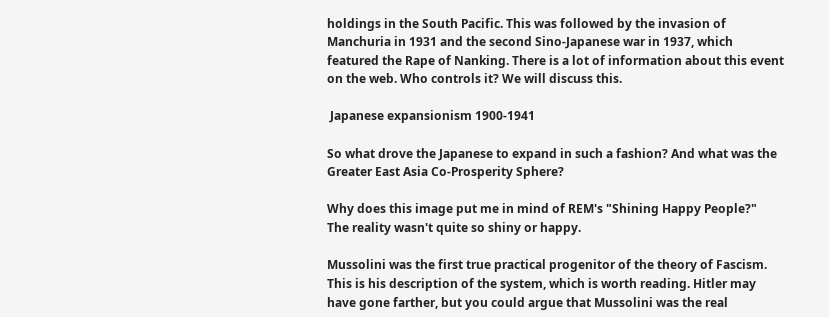holdings in the South Pacific. This was followed by the invasion of Manchuria in 1931 and the second Sino-Japanese war in 1937, which featured the Rape of Nanking. There is a lot of information about this event on the web. Who controls it? We will discuss this.

 Japanese expansionism 1900-1941

So what drove the Japanese to expand in such a fashion? And what was the Greater East Asia Co-Prosperity Sphere?

Why does this image put me in mind of REM's "Shining Happy People?"
The reality wasn't quite so shiny or happy.

Mussolini was the first true practical progenitor of the theory of Fascism. This is his description of the system, which is worth reading. Hitler may have gone farther, but you could argue that Mussolini was the real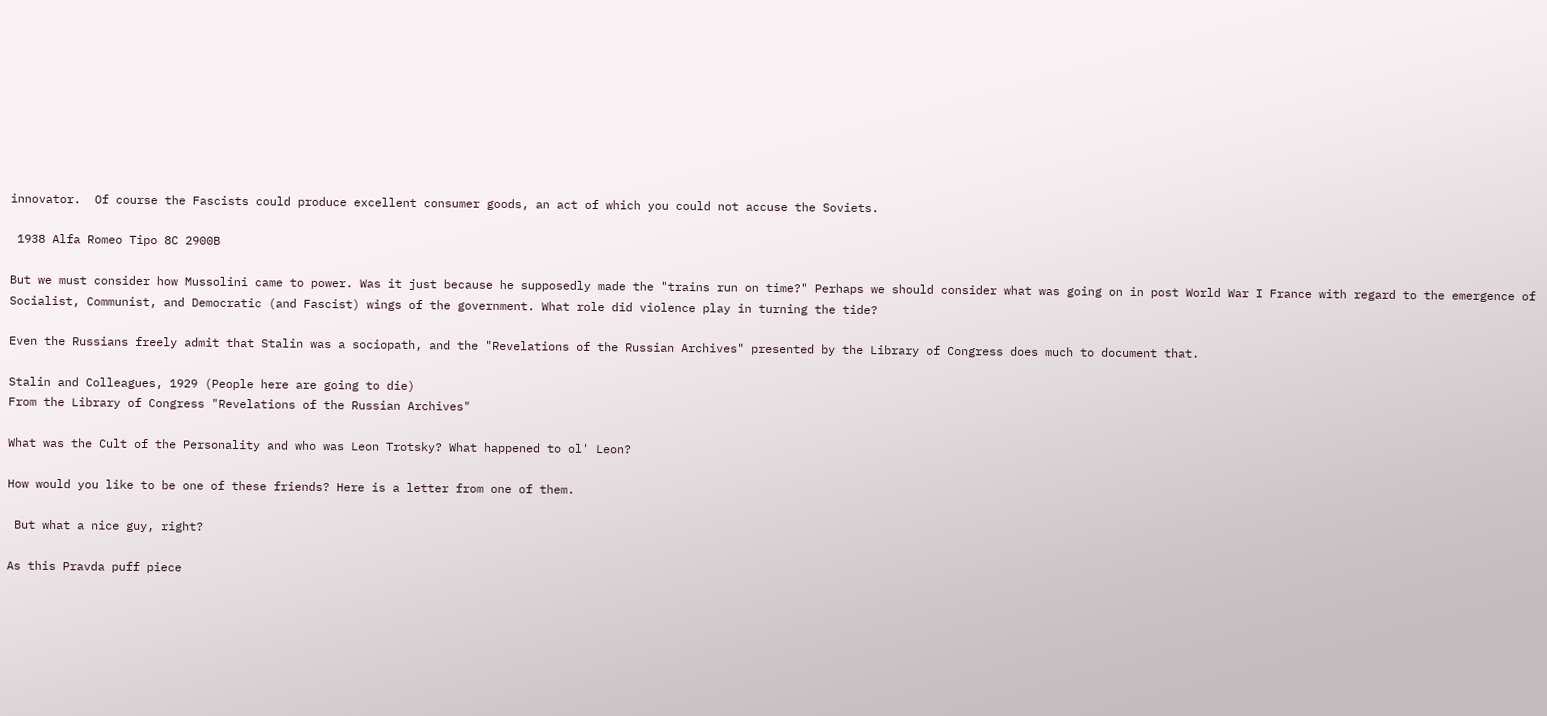innovator.  Of course the Fascists could produce excellent consumer goods, an act of which you could not accuse the Soviets.

 1938 Alfa Romeo Tipo 8C 2900B

But we must consider how Mussolini came to power. Was it just because he supposedly made the "trains run on time?" Perhaps we should consider what was going on in post World War I France with regard to the emergence of Socialist, Communist, and Democratic (and Fascist) wings of the government. What role did violence play in turning the tide?

Even the Russians freely admit that Stalin was a sociopath, and the "Revelations of the Russian Archives" presented by the Library of Congress does much to document that.

Stalin and Colleagues, 1929 (People here are going to die)
From the Library of Congress "Revelations of the Russian Archives"

What was the Cult of the Personality and who was Leon Trotsky? What happened to ol' Leon?

How would you like to be one of these friends? Here is a letter from one of them.

 But what a nice guy, right?

As this Pravda puff piece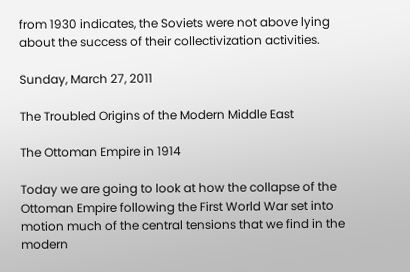from 1930 indicates, the Soviets were not above lying about the success of their collectivization activities.

Sunday, March 27, 2011

The Troubled Origins of the Modern Middle East

The Ottoman Empire in 1914

Today we are going to look at how the collapse of the Ottoman Empire following the First World War set into motion much of the central tensions that we find in the modern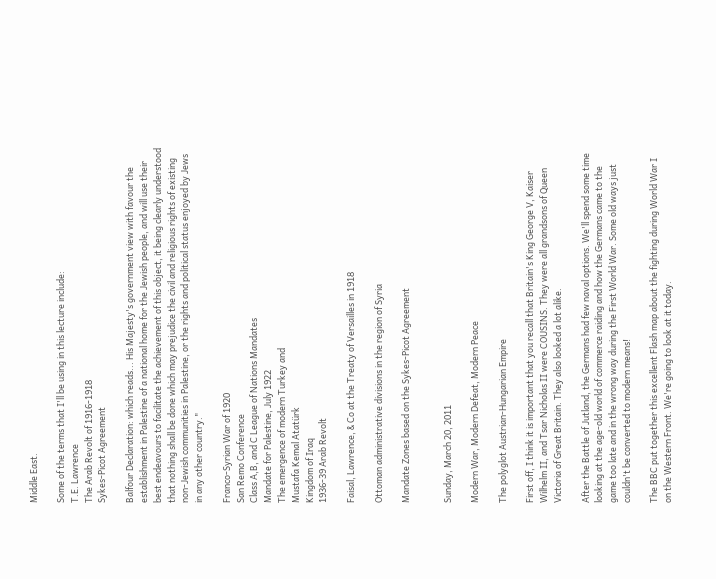Middle East.

Some of the terms that I'll be using in this lecture include:
T.E. Lawrence
The Arab Revolt of 1916-1918
Sykes-Picot Agreement

Balfour Declaration: which reads... His Majesty's government view with favour the establishment in Palestine of a national home for the Jewish people, and will use their best endeavours to facilitate the achievement of this object, it being clearly understood that nothing shall be done which may prejudice the civil and religious rights of existing non-Jewish communities in Palestine, or the rights and political status enjoyed by Jews in any other country."

Franco-Syrian War of 1920
San Remo Conference
Class A,B, and C League of Nations Mandates
Mandate for Palestine, July 1922
The emergence of modern Turkey and
Mustafa Kemal Atatürk
Kingdom of Iraq
1936-39 Arab Revolt

Faisal, Lawrence, & Co at the Treaty of Versailles in 1918

Ottoman administrative divisions in the region of Syria

Mandate Zones based on the Sykes-Picot Agreement


Sunday, March 20, 2011

Modern War, Modern Defeat, Modern Peace

The polyglot Austrian-Hungarian Empire

First off, I think it is important that you recall that Britain's King George V, Kaiser Wilhelm II, and Tsar Nicholas II were COUSINS. They were all grandsons of Queen Victoria of Great Britain. They also looked a lot alike.

After the Battle of Jutland, the Germans had few naval options. We'll spend some time looking at the age-old world of commerce raiding and how the Germans came to the game too late and in the wrong way during the First World War. Some old ways just couldn't be converted to modern means!

The BBC put together this excellent Flash map about the fighting during World War I on the Western Front. We're going to look at it today.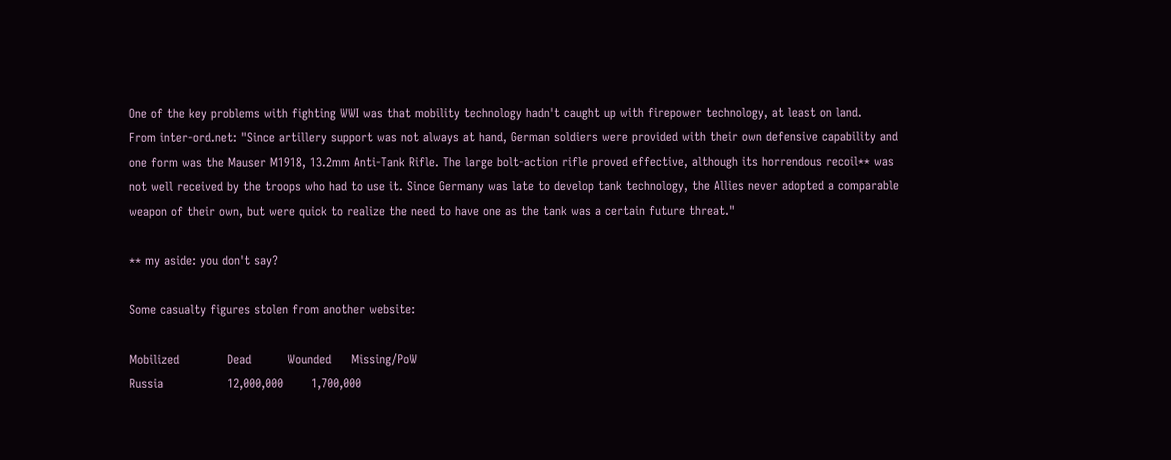One of the key problems with fighting WWI was that mobility technology hadn't caught up with firepower technology, at least on land.
From inter-ord.net: "Since artillery support was not always at hand, German soldiers were provided with their own defensive capability and one form was the Mauser M1918, 13.2mm Anti-Tank Rifle. The large bolt-action rifle proved effective, although its horrendous recoil** was not well received by the troops who had to use it. Since Germany was late to develop tank technology, the Allies never adopted a comparable weapon of their own, but were quick to realize the need to have one as the tank was a certain future threat."

** my aside: you don't say?

Some casualty figures stolen from another website:

Mobilized            Dead         Wounded     Missing/PoW
Russia                12,000,000       1,700,000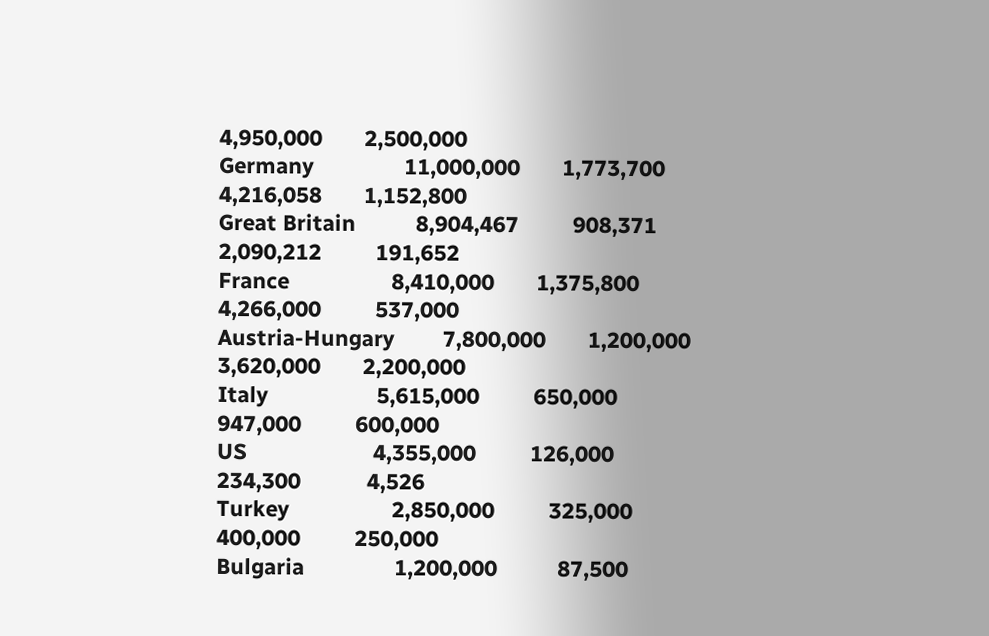4,950,000       2,500,000
Germany               11,000,000       1,773,700       4,216,058       1,152,800
Great Britain          8,904,467         908,371       2,090,212         191,652
France                 8,410,000       1,375,800       4,266,000         537,000
Austria-Hungary        7,800,000       1,200,000       3,620,000       2,200,000
Italy                  5,615,000         650,000         947,000         600,000
US                     4,355,000         126,000         234,300           4,526
Turkey                 2,850,000         325,000         400,000         250,000
Bulgaria               1,200,000          87,500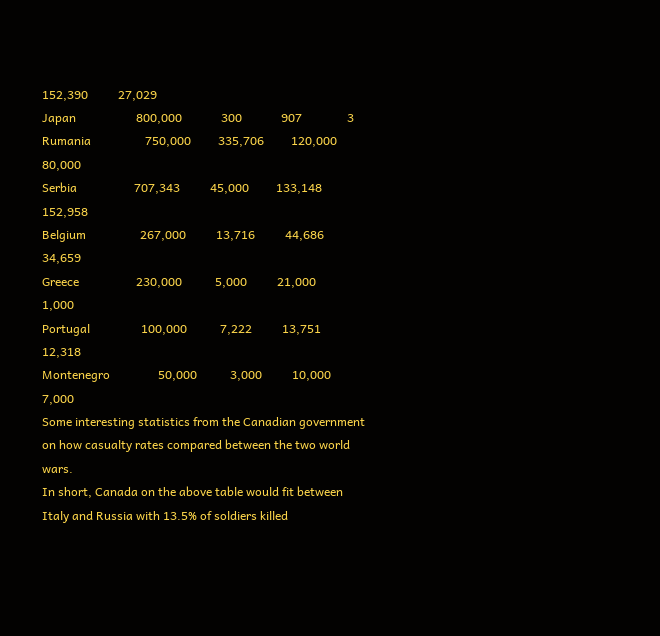152,390          27,029
Japan                    800,000             300             907               3
Rumania                  750,000         335,706         120,000          80,000
Serbia                   707,343          45,000         133,148         152,958
Belgium                  267,000          13,716          44,686          34,659
Greece                   230,000           5,000          21,000           1,000
Portugal                 100,000           7,222          13,751          12,318
Montenegro                50,000           3,000          10,000           7,000
Some interesting statistics from the Canadian government on how casualty rates compared between the two world wars.
In short, Canada on the above table would fit between Italy and Russia with 13.5% of soldiers killed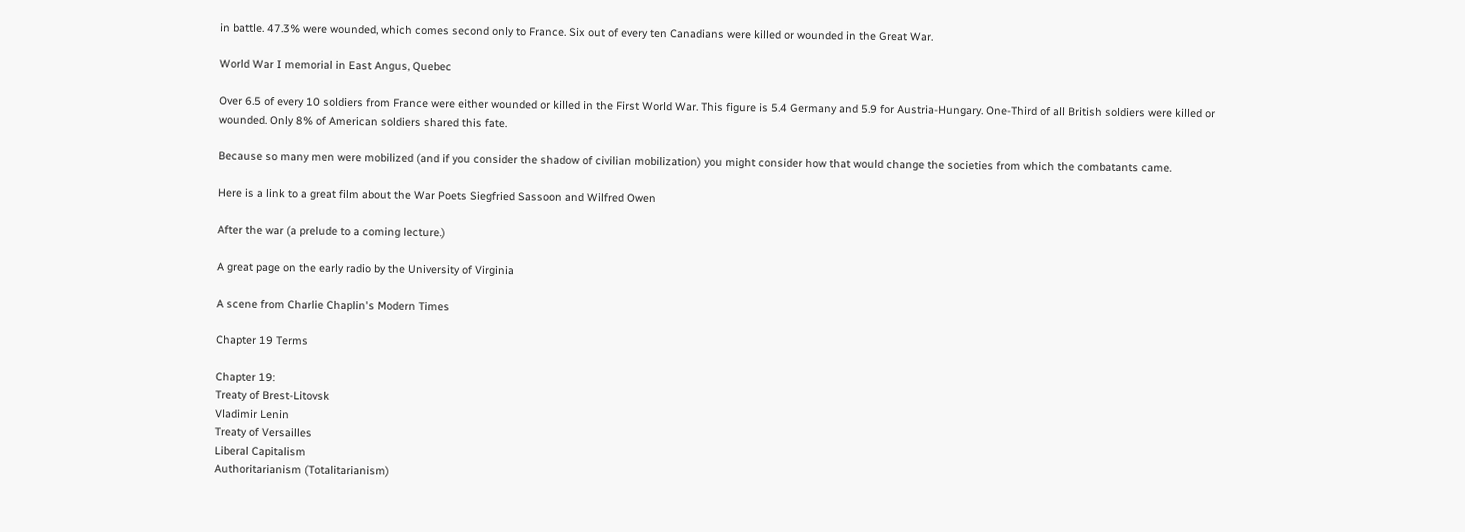in battle. 47.3% were wounded, which comes second only to France. Six out of every ten Canadians were killed or wounded in the Great War.

World War I memorial in East Angus, Quebec

Over 6.5 of every 10 soldiers from France were either wounded or killed in the First World War. This figure is 5.4 Germany and 5.9 for Austria-Hungary. One-Third of all British soldiers were killed or wounded. Only 8% of American soldiers shared this fate.

Because so many men were mobilized (and if you consider the shadow of civilian mobilization) you might consider how that would change the societies from which the combatants came.

Here is a link to a great film about the War Poets Siegfried Sassoon and Wilfred Owen

After the war (a prelude to a coming lecture.)

A great page on the early radio by the University of Virginia

A scene from Charlie Chaplin's Modern Times

Chapter 19 Terms

Chapter 19:
Treaty of Brest-Litovsk
Vladimir Lenin
Treaty of Versailles
Liberal Capitalism
Authoritarianism (Totalitarianism)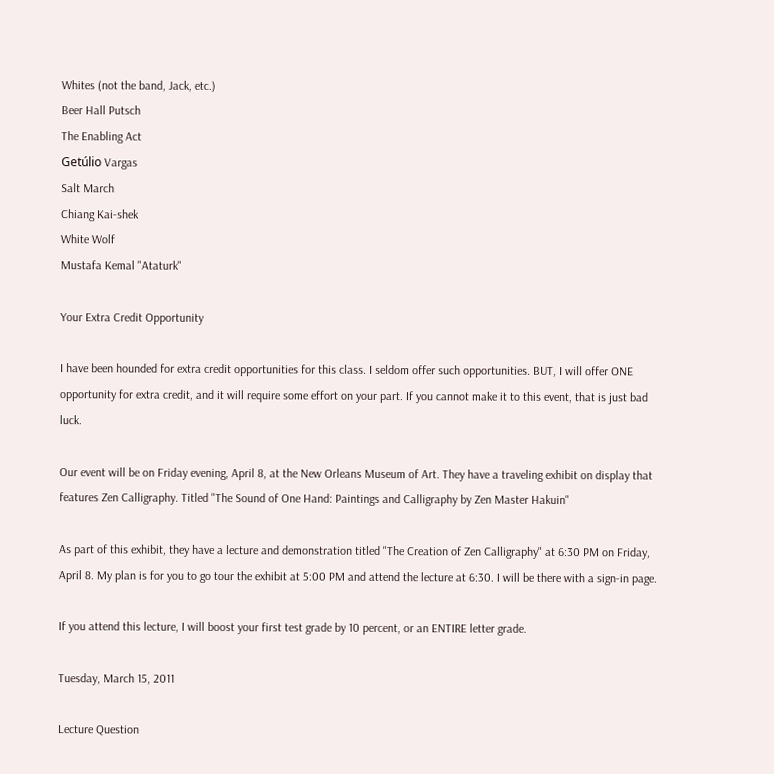Whites (not the band, Jack, etc.)
Beer Hall Putsch
The Enabling Act
Getúlio Vargas
Salt March
Chiang Kai-shek
White Wolf
Mustafa Kemal "Ataturk"

Your Extra Credit Opportunity

I have been hounded for extra credit opportunities for this class. I seldom offer such opportunities. BUT, I will offer ONE opportunity for extra credit, and it will require some effort on your part. If you cannot make it to this event, that is just bad luck.

Our event will be on Friday evening, April 8, at the New Orleans Museum of Art. They have a traveling exhibit on display that features Zen Calligraphy. Titled "The Sound of One Hand: Paintings and Calligraphy by Zen Master Hakuin"

As part of this exhibit, they have a lecture and demonstration titled "The Creation of Zen Calligraphy" at 6:30 PM on Friday, April 8. My plan is for you to go tour the exhibit at 5:00 PM and attend the lecture at 6:30. I will be there with a sign-in page.

If you attend this lecture, I will boost your first test grade by 10 percent, or an ENTIRE letter grade.

Tuesday, March 15, 2011

Lecture Question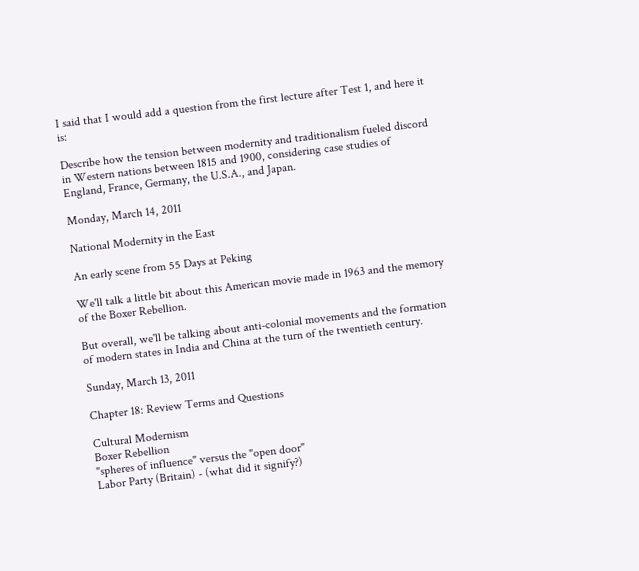I said that I would add a question from the first lecture after Test 1, and here it is:

Describe how the tension between modernity and traditionalism fueled discord in Western nations between 1815 and 1900, considering case studies of England, France, Germany, the U.S.A., and Japan.

Monday, March 14, 2011

National Modernity in the East

An early scene from 55 Days at Peking

We'll talk a little bit about this American movie made in 1963 and the memory of the Boxer Rebellion.

But overall, we'll be talking about anti-colonial movements and the formation of modern states in India and China at the turn of the twentieth century.

Sunday, March 13, 2011

Chapter 18: Review Terms and Questions

Cultural Modernism
Boxer Rebellion
"spheres of influence" versus the "open door"
Labor Party (Britain) - (what did it signify?)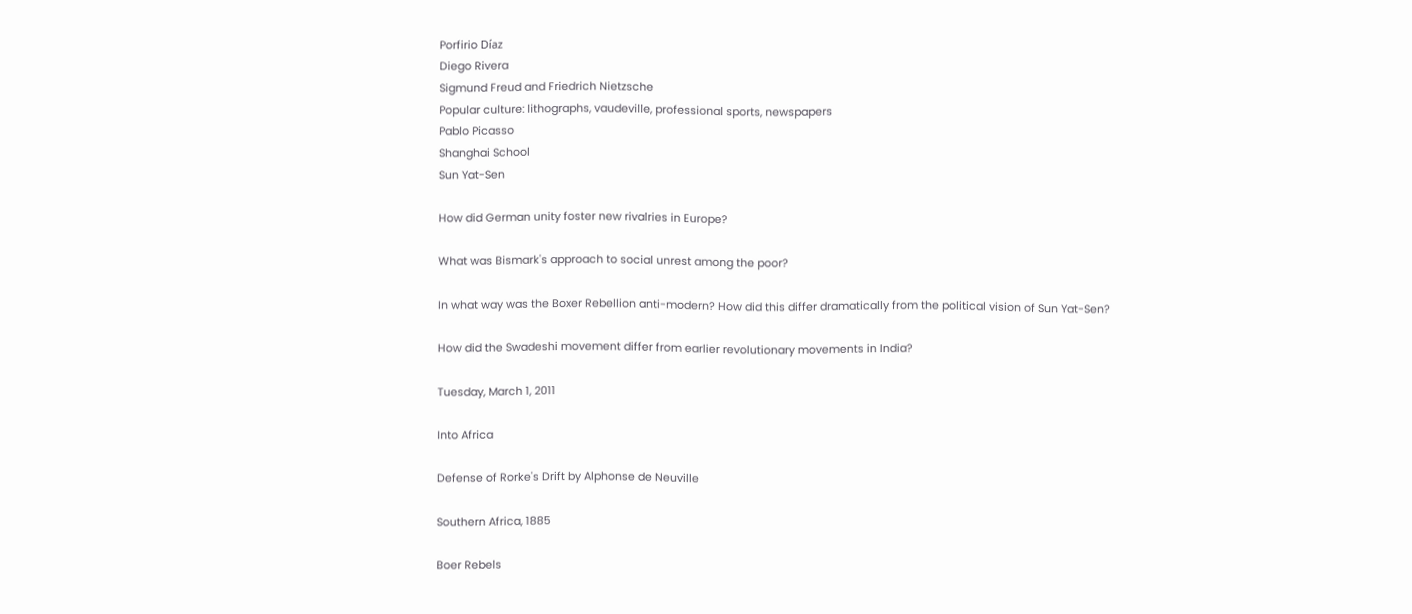Porfirio Díaz
Diego Rivera
Sigmund Freud and Friedrich Nietzsche
Popular culture: lithographs, vaudeville, professional sports, newspapers
Pablo Picasso
Shanghai School
Sun Yat-Sen

How did German unity foster new rivalries in Europe?

What was Bismark's approach to social unrest among the poor?

In what way was the Boxer Rebellion anti-modern? How did this differ dramatically from the political vision of Sun Yat-Sen?

How did the Swadeshi movement differ from earlier revolutionary movements in India?

Tuesday, March 1, 2011

Into Africa

Defense of Rorke's Drift by Alphonse de Neuville

Southern Africa, 1885

Boer Rebels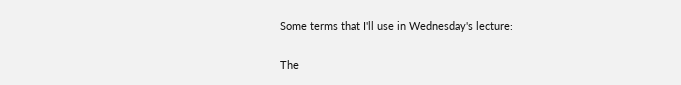Some terms that I'll use in Wednesday's lecture:

The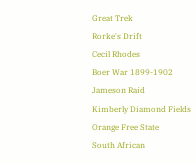Great Trek
Rorke's Drift
Cecil Rhodes
Boer War 1899-1902
Jameson Raid
Kimberly Diamond Fields
Orange Free State
South African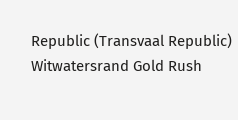Republic (Transvaal Republic)
Witwatersrand Gold Rush